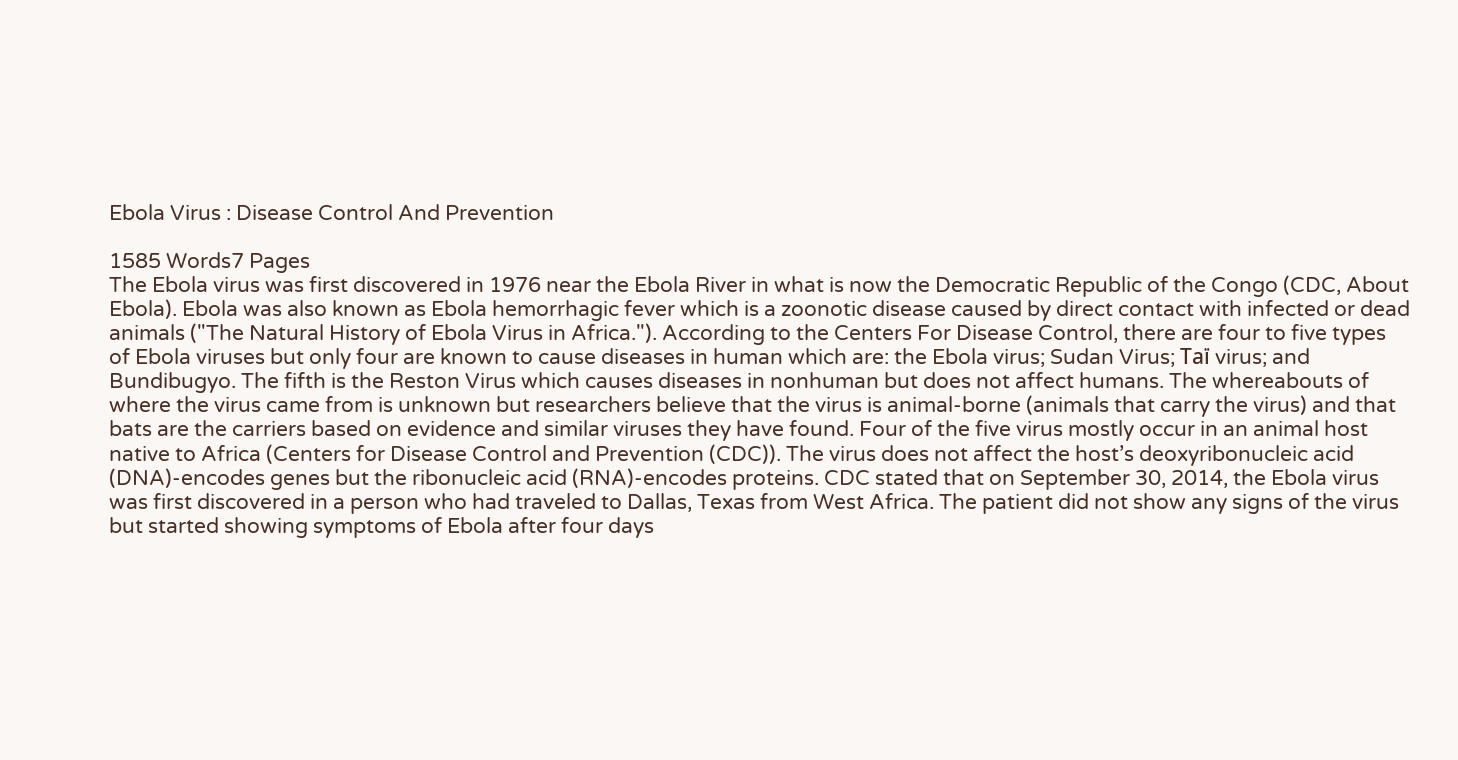Ebola Virus : Disease Control And Prevention

1585 Words7 Pages
The Ebola virus was first discovered in 1976 near the Ebola River in what is now the Democratic Republic of the Congo (CDC, About Ebola). Ebola was also known as Ebola hemorrhagic fever which is a zoonotic disease caused by direct contact with infected or dead animals ("The Natural History of Ebola Virus in Africa."). According to the Centers For Disease Control, there are four to five types of Ebola viruses but only four are known to cause diseases in human which are: the Ebola virus; Sudan Virus; Taї virus; and Bundibugyo. The fifth is the Reston Virus which causes diseases in nonhuman but does not affect humans. The whereabouts of where the virus came from is unknown but researchers believe that the virus is animal-borne (animals that carry the virus) and that bats are the carriers based on evidence and similar viruses they have found. Four of the five virus mostly occur in an animal host native to Africa (Centers for Disease Control and Prevention (CDC)). The virus does not affect the host’s deoxyribonucleic acid (DNA)-encodes genes but the ribonucleic acid (RNA)-encodes proteins. CDC stated that on September 30, 2014, the Ebola virus was first discovered in a person who had traveled to Dallas, Texas from West Africa. The patient did not show any signs of the virus but started showing symptoms of Ebola after four days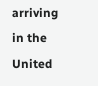arriving in the United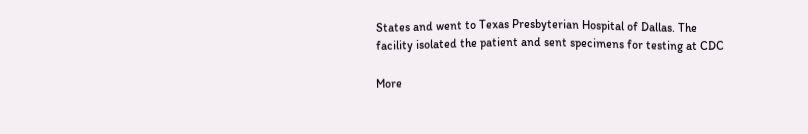States and went to Texas Presbyterian Hospital of Dallas. The facility isolated the patient and sent specimens for testing at CDC

More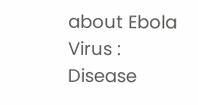about Ebola Virus : Disease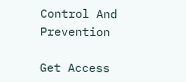Control And Prevention

Get Access